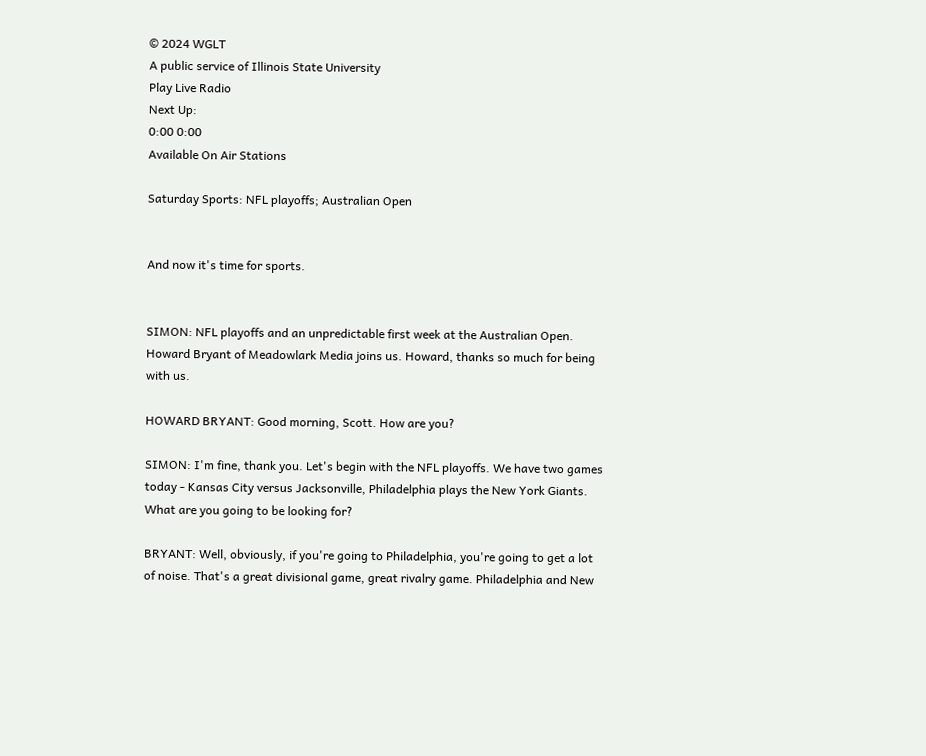© 2024 WGLT
A public service of Illinois State University
Play Live Radio
Next Up:
0:00 0:00
Available On Air Stations

Saturday Sports: NFL playoffs; Australian Open


And now it's time for sports.


SIMON: NFL playoffs and an unpredictable first week at the Australian Open. Howard Bryant of Meadowlark Media joins us. Howard, thanks so much for being with us.

HOWARD BRYANT: Good morning, Scott. How are you?

SIMON: I'm fine, thank you. Let's begin with the NFL playoffs. We have two games today - Kansas City versus Jacksonville, Philadelphia plays the New York Giants. What are you going to be looking for?

BRYANT: Well, obviously, if you're going to Philadelphia, you're going to get a lot of noise. That's a great divisional game, great rivalry game. Philadelphia and New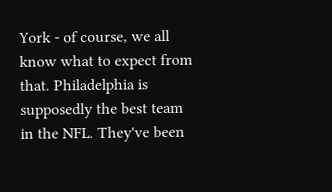York - of course, we all know what to expect from that. Philadelphia is supposedly the best team in the NFL. They've been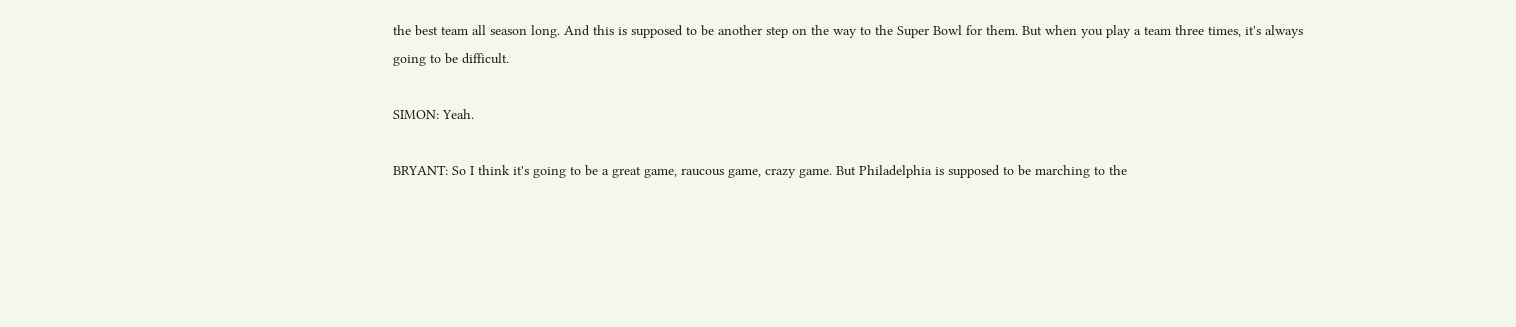the best team all season long. And this is supposed to be another step on the way to the Super Bowl for them. But when you play a team three times, it's always going to be difficult.

SIMON: Yeah.

BRYANT: So I think it's going to be a great game, raucous game, crazy game. But Philadelphia is supposed to be marching to the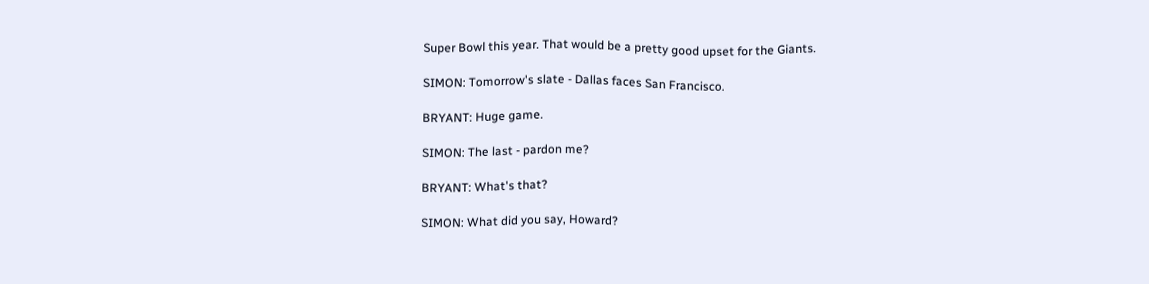Super Bowl this year. That would be a pretty good upset for the Giants.

SIMON: Tomorrow's slate - Dallas faces San Francisco.

BRYANT: Huge game.

SIMON: The last - pardon me?

BRYANT: What's that?

SIMON: What did you say, Howard?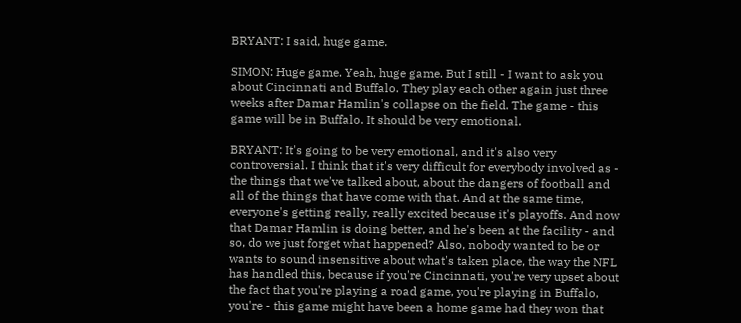BRYANT: I said, huge game.

SIMON: Huge game. Yeah, huge game. But I still - I want to ask you about Cincinnati and Buffalo. They play each other again just three weeks after Damar Hamlin's collapse on the field. The game - this game will be in Buffalo. It should be very emotional.

BRYANT: It's going to be very emotional, and it's also very controversial. I think that it's very difficult for everybody involved as - the things that we've talked about, about the dangers of football and all of the things that have come with that. And at the same time, everyone's getting really, really excited because it's playoffs. And now that Damar Hamlin is doing better, and he's been at the facility - and so, do we just forget what happened? Also, nobody wanted to be or wants to sound insensitive about what's taken place, the way the NFL has handled this, because if you're Cincinnati, you're very upset about the fact that you're playing a road game, you're playing in Buffalo, you're - this game might have been a home game had they won that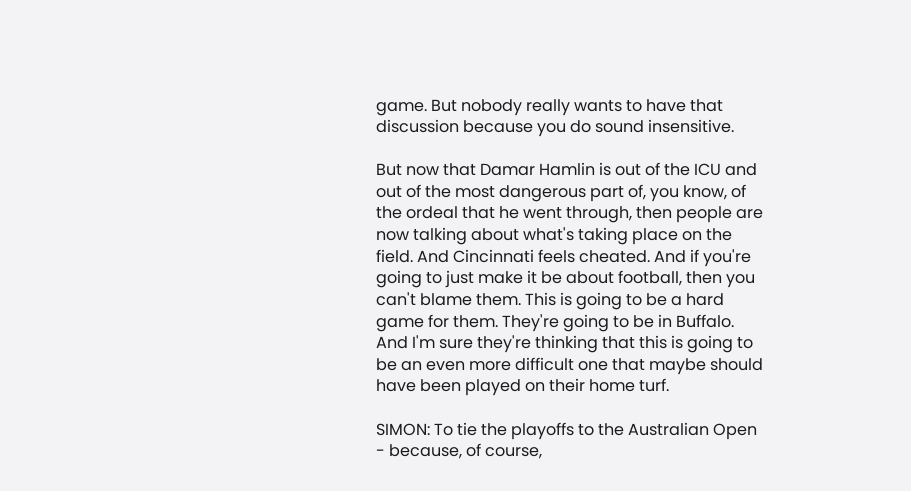game. But nobody really wants to have that discussion because you do sound insensitive.

But now that Damar Hamlin is out of the ICU and out of the most dangerous part of, you know, of the ordeal that he went through, then people are now talking about what's taking place on the field. And Cincinnati feels cheated. And if you're going to just make it be about football, then you can't blame them. This is going to be a hard game for them. They're going to be in Buffalo. And I'm sure they're thinking that this is going to be an even more difficult one that maybe should have been played on their home turf.

SIMON: To tie the playoffs to the Australian Open - because, of course,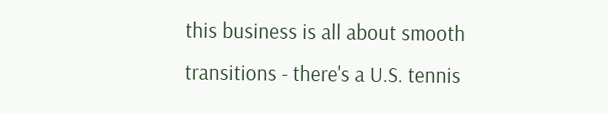this business is all about smooth transitions - there's a U.S. tennis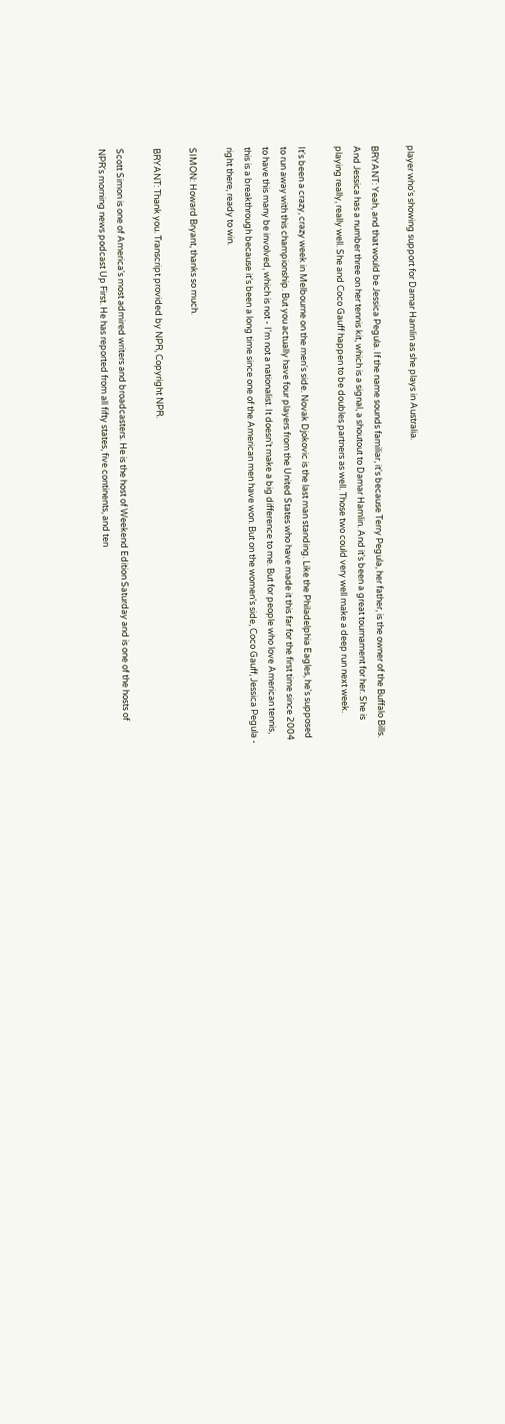player who's showing support for Damar Hamlin as she plays in Australia.

BRYANT: Yeah, and that would be Jessica Pegula. If the name sounds familiar, it's because Terry Pegula, her father, is the owner of the Buffalo Bills. And Jessica has a number three on her tennis kit, which is a signal, a shoutout to Damar Hamlin. And it's been a great tournament for her. She is playing really, really well. She and Coco Gauff happen to be doubles partners as well. Those two could very well make a deep run next week.

It's been a crazy, crazy week in Melbourne on the men's side. Novak Djokovic is the last man standing. Like the Philadelphia Eagles, he's supposed to run away with this championship. But you actually have four players from the United States who have made it this far for the first time since 2004 to have this many be involved, which is not - I'm not a nationalist. It doesn't make a big difference to me. But for people who love American tennis, this is a breakthrough because it's been a long time since one of the American men have won. But on the women's side, Coco Gauff, Jessica Pegula - right there, ready to win.

SIMON: Howard Bryant, thanks so much.

BRYANT: Thank you. Transcript provided by NPR, Copyright NPR.

Scott Simon is one of America's most admired writers and broadcasters. He is the host of Weekend Edition Saturday and is one of the hosts of NPR's morning news podcast Up First. He has reported from all fifty states, five continents, and ten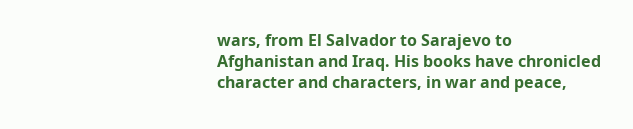wars, from El Salvador to Sarajevo to Afghanistan and Iraq. His books have chronicled character and characters, in war and peace,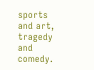sports and art, tragedy and comedy.